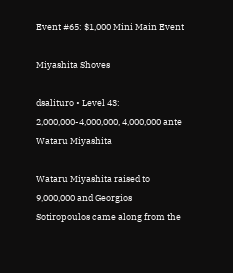Event #65: $1,000 Mini Main Event

Miyashita Shoves

dsalituro • Level 43: 2,000,000-4,000,000, 4,000,000 ante
Wataru Miyashita

Wataru Miyashita raised to 9,000,000 and Georgios Sotiropoulos came along from the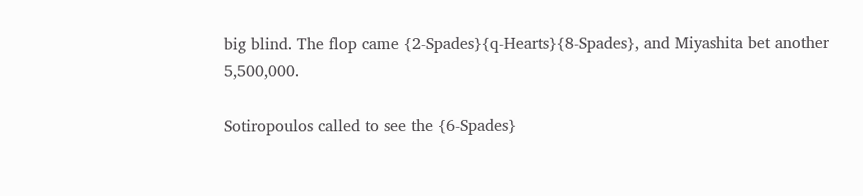big blind. The flop came {2-Spades}{q-Hearts}{8-Spades}, and Miyashita bet another 5,500,000.

Sotiropoulos called to see the {6-Spades}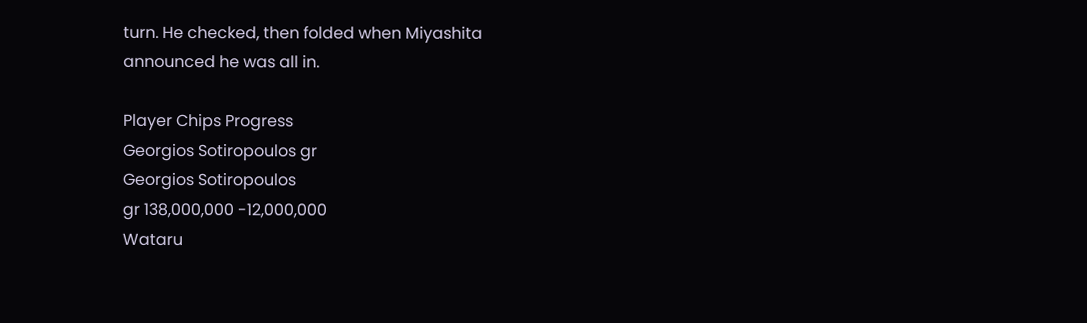turn. He checked, then folded when Miyashita announced he was all in.

Player Chips Progress
Georgios Sotiropoulos gr
Georgios Sotiropoulos
gr 138,000,000 -12,000,000
Wataru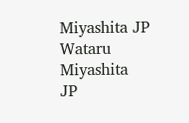Miyashita JP
Wataru Miyashita
JP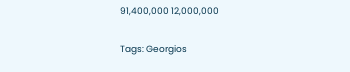91,400,000 12,000,000

Tags: Georgios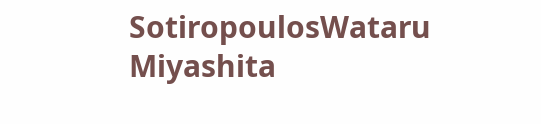SotiropoulosWataru Miyashita